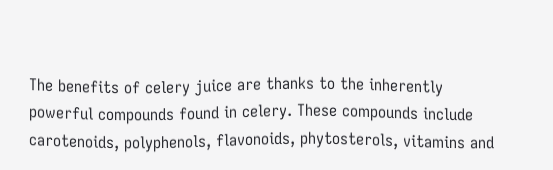The benefits of celery juice are thanks to the inherently powerful compounds found in celery. These compounds include carotenoids, polyphenols, flavonoids, phytosterols, vitamins and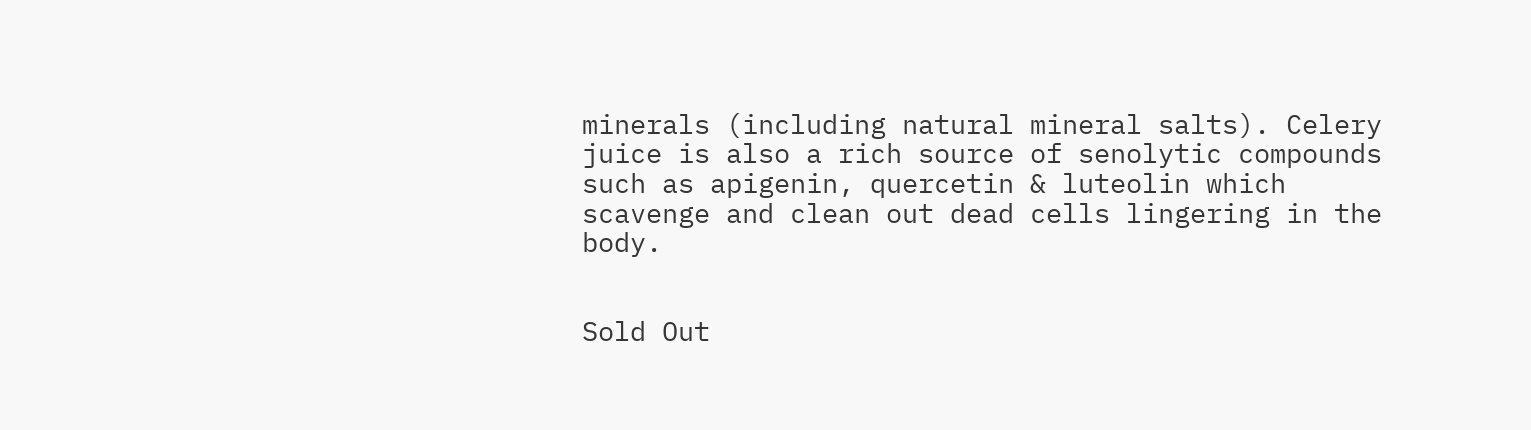minerals (including natural mineral salts). Celery juice is also a rich source of senolytic compounds such as apigenin, quercetin & luteolin which scavenge and clean out dead cells lingering in the body.


Sold Out